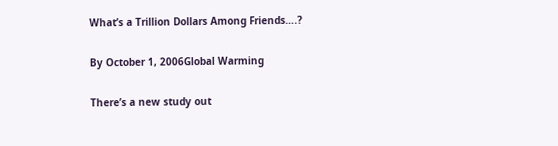What’s a Trillion Dollars Among Friends….?

By October 1, 2006Global Warming

There’s a new study out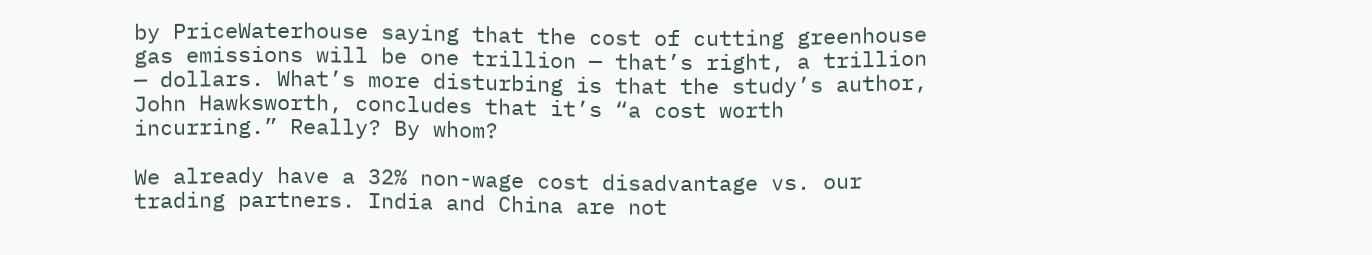by PriceWaterhouse saying that the cost of cutting greenhouse gas emissions will be one trillion — that’s right, a trillion — dollars. What’s more disturbing is that the study’s author, John Hawksworth, concludes that it’s “a cost worth incurring.” Really? By whom?

We already have a 32% non-wage cost disadvantage vs. our trading partners. India and China are not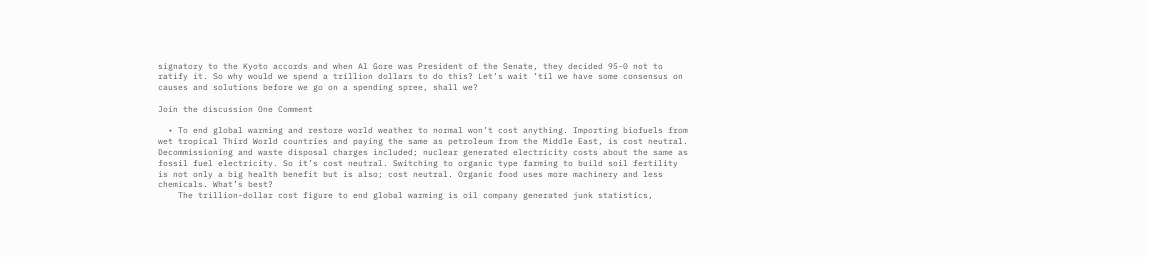signatory to the Kyoto accords and when Al Gore was President of the Senate, they decided 95-0 not to ratify it. So why would we spend a trillion dollars to do this? Let’s wait ’til we have some consensus on causes and solutions before we go on a spending spree, shall we?

Join the discussion One Comment

  • To end global warming and restore world weather to normal won’t cost anything. Importing biofuels from wet tropical Third World countries and paying the same as petroleum from the Middle East, is cost neutral. Decommissioning and waste disposal charges included; nuclear generated electricity costs about the same as fossil fuel electricity. So it’s cost neutral. Switching to organic type farming to build soil fertility is not only a big health benefit but is also; cost neutral. Organic food uses more machinery and less chemicals. What’s best?
    The trillion-dollar cost figure to end global warming is oil company generated junk statistics,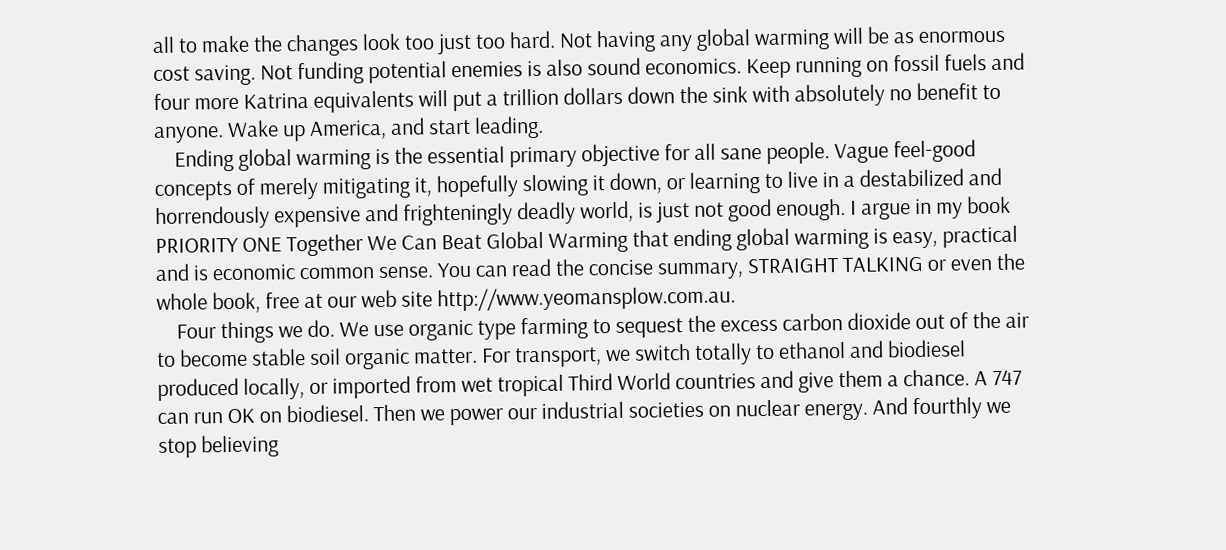all to make the changes look too just too hard. Not having any global warming will be as enormous cost saving. Not funding potential enemies is also sound economics. Keep running on fossil fuels and four more Katrina equivalents will put a trillion dollars down the sink with absolutely no benefit to anyone. Wake up America, and start leading.
    Ending global warming is the essential primary objective for all sane people. Vague feel-good concepts of merely mitigating it, hopefully slowing it down, or learning to live in a destabilized and horrendously expensive and frighteningly deadly world, is just not good enough. I argue in my book PRIORITY ONE Together We Can Beat Global Warming that ending global warming is easy, practical and is economic common sense. You can read the concise summary, STRAIGHT TALKING or even the whole book, free at our web site http://www.yeomansplow.com.au.
    Four things we do. We use organic type farming to sequest the excess carbon dioxide out of the air to become stable soil organic matter. For transport, we switch totally to ethanol and biodiesel produced locally, or imported from wet tropical Third World countries and give them a chance. A 747 can run OK on biodiesel. Then we power our industrial societies on nuclear energy. And fourthly we stop believing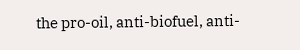the pro-oil, anti-biofuel, anti-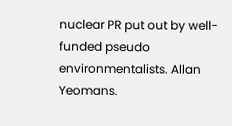nuclear PR put out by well-funded pseudo environmentalists. Allan Yeomans.